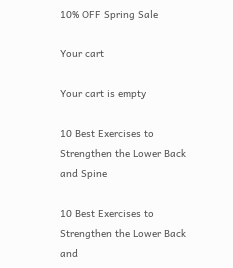10% OFF Spring Sale

Your cart

Your cart is empty

10 Best Exercises to Strengthen the Lower Back and Spine

10 Best Exercises to Strengthen the Lower Back and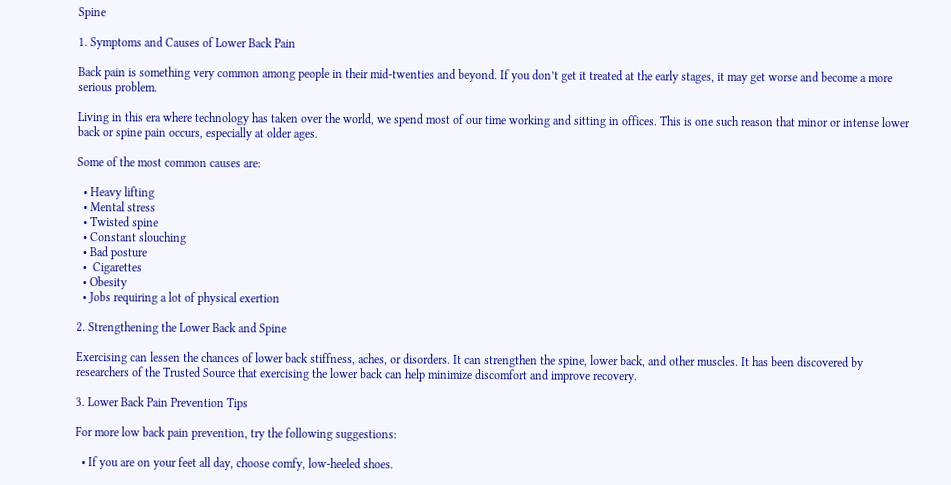Spine

1. Symptoms and Causes of Lower Back Pain

Back pain is something very common among people in their mid-twenties and beyond. If you don’t get it treated at the early stages, it may get worse and become a more serious problem.

Living in this era where technology has taken over the world, we spend most of our time working and sitting in offices. This is one such reason that minor or intense lower back or spine pain occurs, especially at older ages.

Some of the most common causes are:

  • Heavy lifting
  • Mental stress
  • Twisted spine
  • Constant slouching
  • Bad posture
  •  Cigarettes
  • Obesity
  • Jobs requiring a lot of physical exertion

2. Strengthening the Lower Back and Spine

Exercising can lessen the chances of lower back stiffness, aches, or disorders. It can strengthen the spine, lower back, and other muscles. It has been discovered by researchers of the Trusted Source that exercising the lower back can help minimize discomfort and improve recovery.

3. Lower Back Pain Prevention Tips

For more low back pain prevention, try the following suggestions:

  • If you are on your feet all day, choose comfy, low-heeled shoes.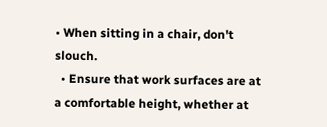• When sitting in a chair, don't slouch.
  • Ensure that work surfaces are at a comfortable height, whether at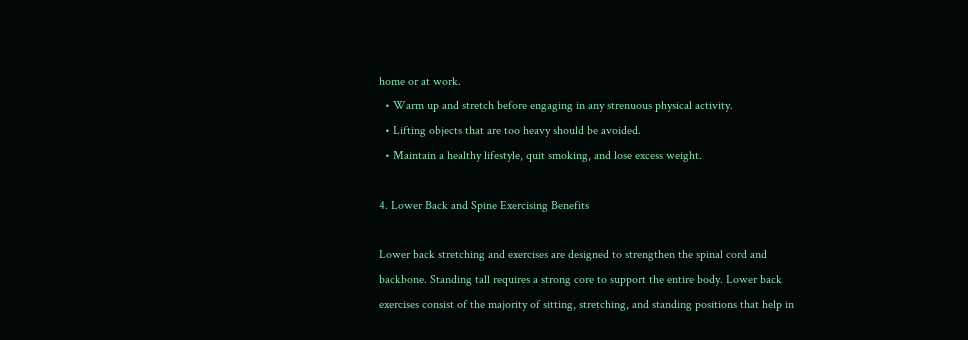home or at work.
  • Warm up and stretch before engaging in any strenuous physical activity.
  • Lifting objects that are too heavy should be avoided.
  • Maintain a healthy lifestyle, quit smoking, and lose excess weight.

4. Lower Back and Spine Exercising Benefits

Lower back stretching and exercises are designed to strengthen the spinal cord and backbone. Standing tall requires a strong core to support the entire body. Lower back exercises consist of the majority of sitting, stretching, and standing positions that help in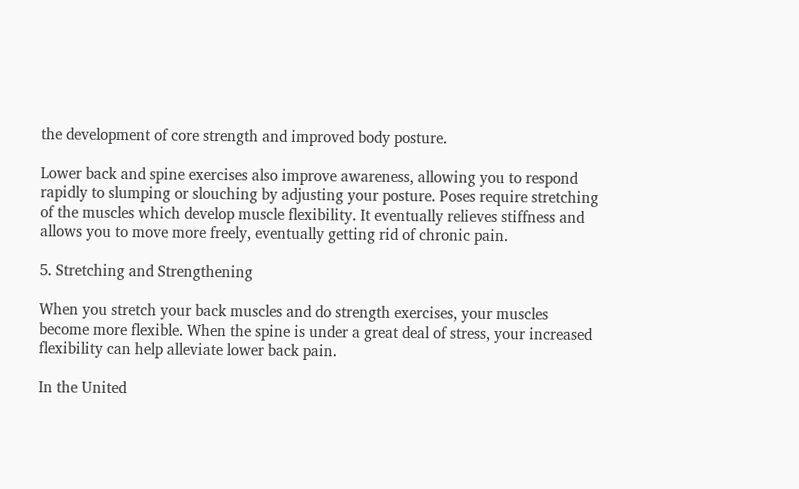the development of core strength and improved body posture.

Lower back and spine exercises also improve awareness, allowing you to respond rapidly to slumping or slouching by adjusting your posture. Poses require stretching of the muscles which develop muscle flexibility. It eventually relieves stiffness and allows you to move more freely, eventually getting rid of chronic pain.

5. Stretching and Strengthening

When you stretch your back muscles and do strength exercises, your muscles become more flexible. When the spine is under a great deal of stress, your increased flexibility can help alleviate lower back pain.

In the United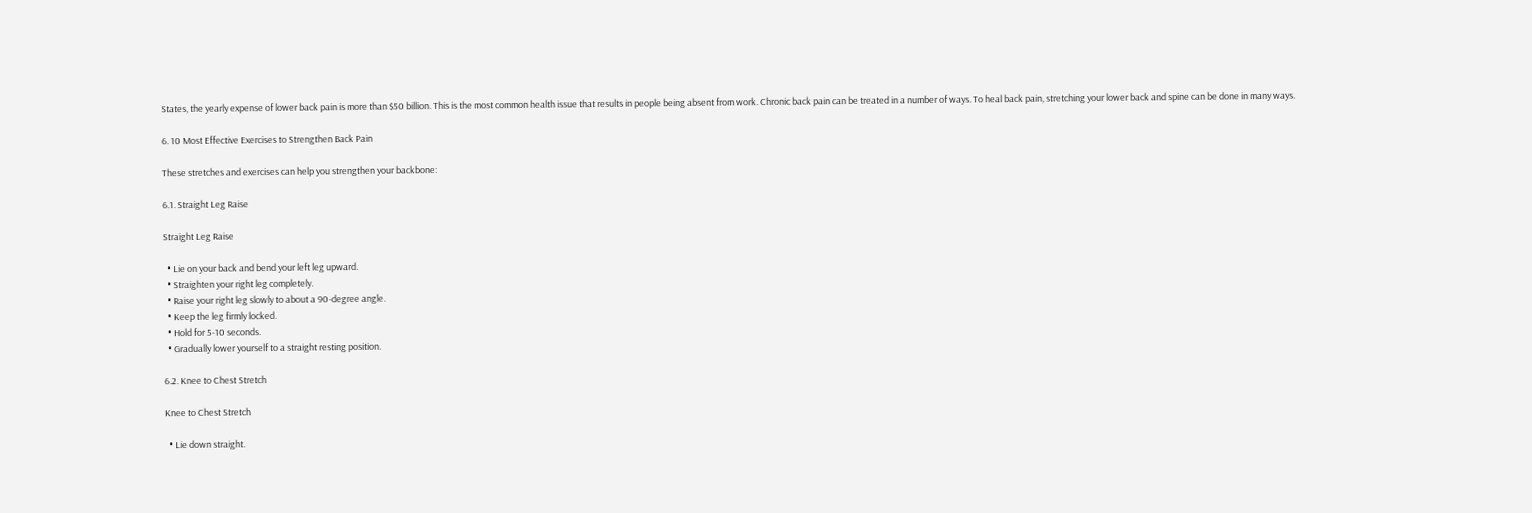States, the yearly expense of lower back pain is more than $50 billion. This is the most common health issue that results in people being absent from work. Chronic back pain can be treated in a number of ways. To heal back pain, stretching your lower back and spine can be done in many ways.

6. 10 Most Effective Exercises to Strengthen Back Pain

These stretches and exercises can help you strengthen your backbone:

6.1. Straight Leg Raise

Straight Leg Raise

  • Lie on your back and bend your left leg upward.
  • Straighten your right leg completely.
  • Raise your right leg slowly to about a 90-degree angle.
  • Keep the leg firmly locked.
  • Hold for 5-10 seconds.
  • Gradually lower yourself to a straight resting position.

6.2. Knee to Chest Stretch

Knee to Chest Stretch

  • Lie down straight.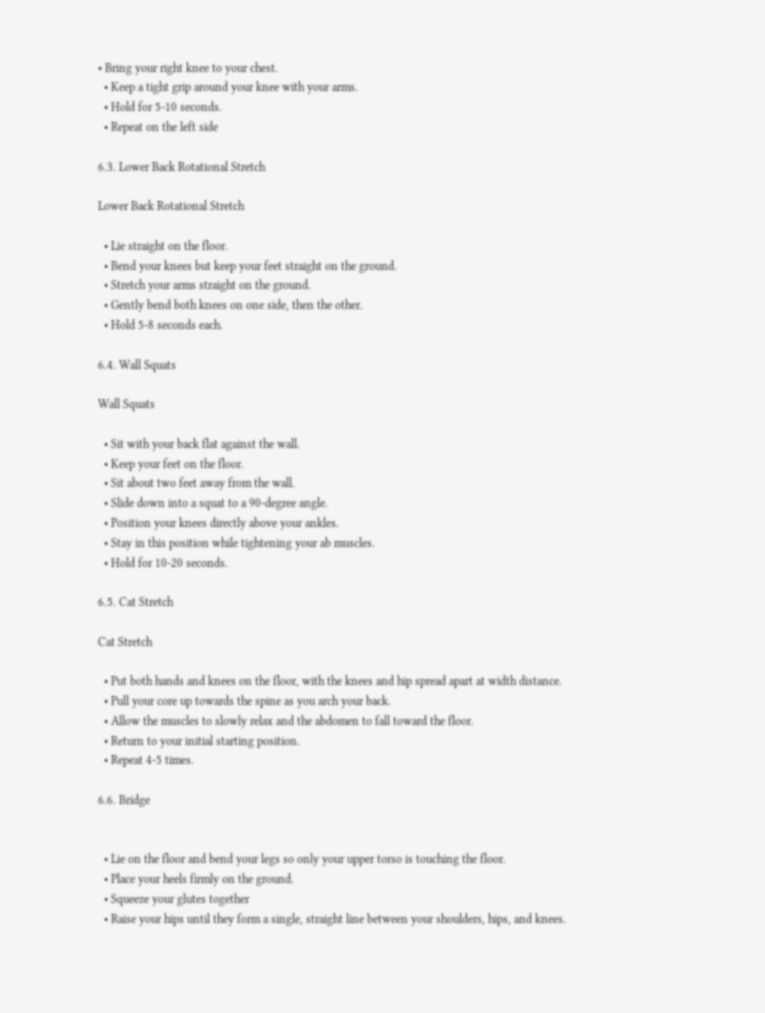• Bring your right knee to your chest.
  • Keep a tight grip around your knee with your arms.
  • Hold for 5-10 seconds.
  • Repeat on the left side

6.3. Lower Back Rotational Stretch

Lower Back Rotational Stretch

  • Lie straight on the floor.
  • Bend your knees but keep your feet straight on the ground.
  • Stretch your arms straight on the ground.
  • Gently bend both knees on one side, then the other.
  • Hold 5-8 seconds each.

6.4. Wall Squats

Wall Squats

  • Sit with your back flat against the wall.
  • Keep your feet on the floor.
  • Sit about two feet away from the wall.
  • Slide down into a squat to a 90-degree angle.
  • Position your knees directly above your ankles.
  • Stay in this position while tightening your ab muscles.
  • Hold for 10-20 seconds.

6.5. Cat Stretch

Cat Stretch

  • Put both hands and knees on the floor, with the knees and hip spread apart at width distance.
  • Pull your core up towards the spine as you arch your back.
  • Allow the muscles to slowly relax and the abdomen to fall toward the floor.
  • Return to your initial starting position.
  • Repeat 4-5 times.

6.6. Bridge


  • Lie on the floor and bend your legs so only your upper torso is touching the floor.
  • Place your heels firmly on the ground.
  • Squeeze your glutes together
  • Raise your hips until they form a single, straight line between your shoulders, hips, and knees.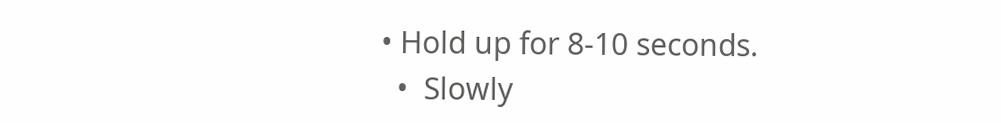• Hold up for 8-10 seconds.
  •  Slowly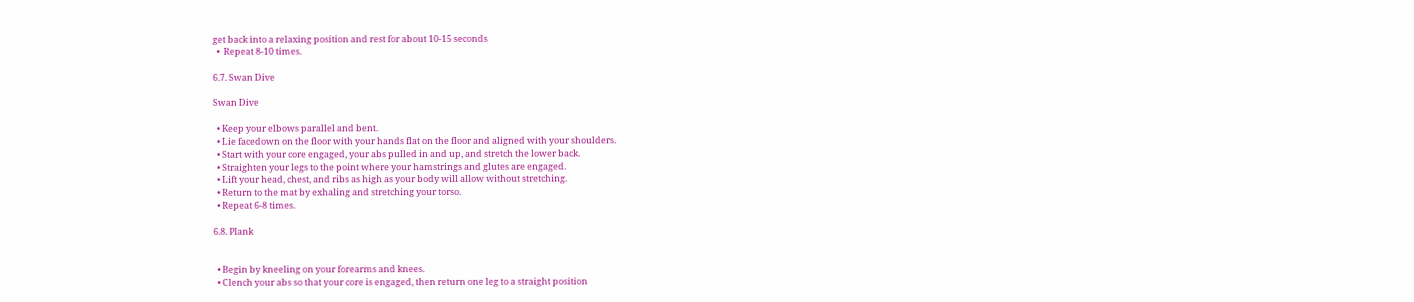get back into a relaxing position and rest for about 10-15 seconds
  •  Repeat 8-10 times.

6.7. Swan Dive

Swan Dive

  • Keep your elbows parallel and bent.
  • Lie facedown on the floor with your hands flat on the floor and aligned with your shoulders.
  • Start with your core engaged, your abs pulled in and up, and stretch the lower back.
  • Straighten your legs to the point where your hamstrings and glutes are engaged.
  • Lift your head, chest, and ribs as high as your body will allow without stretching.
  • Return to the mat by exhaling and stretching your torso.
  • Repeat 6-8 times.

6.8. Plank


  • Begin by kneeling on your forearms and knees.
  • Clench your abs so that your core is engaged, then return one leg to a straight position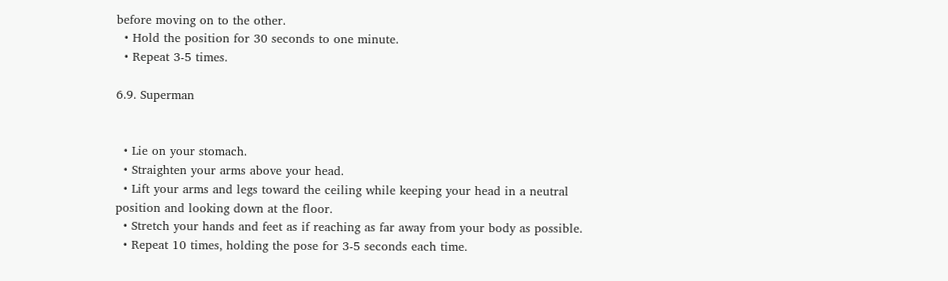before moving on to the other.
  • Hold the position for 30 seconds to one minute.
  • Repeat 3-5 times.

6.9. Superman


  • Lie on your stomach.
  • Straighten your arms above your head.
  • Lift your arms and legs toward the ceiling while keeping your head in a neutral position and looking down at the floor.
  • Stretch your hands and feet as if reaching as far away from your body as possible.
  • Repeat 10 times, holding the pose for 3-5 seconds each time.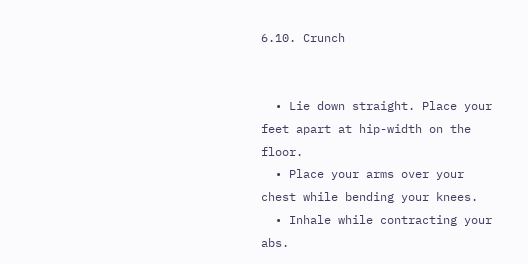6.10. Crunch


  • Lie down straight. Place your feet apart at hip-width on the floor.
  • Place your arms over your chest while bending your knees.
  • Inhale while contracting your abs.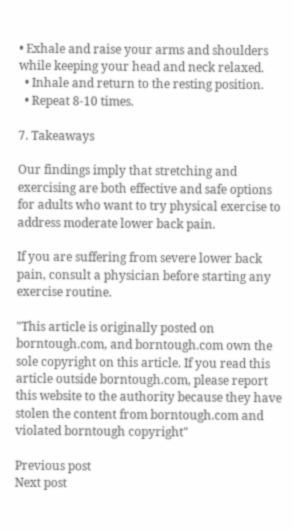• Exhale and raise your arms and shoulders while keeping your head and neck relaxed.
  • Inhale and return to the resting position.
  • Repeat 8-10 times.

7. Takeaways

Our findings imply that stretching and exercising are both effective and safe options for adults who want to try physical exercise to address moderate lower back pain.

If you are suffering from severe lower back pain, consult a physician before starting any exercise routine.

"This article is originally posted on borntough.com, and borntough.com own the sole copyright on this article. If you read this article outside borntough.com, please report this website to the authority because they have stolen the content from borntough.com and violated borntough copyright"

Previous post
Next post